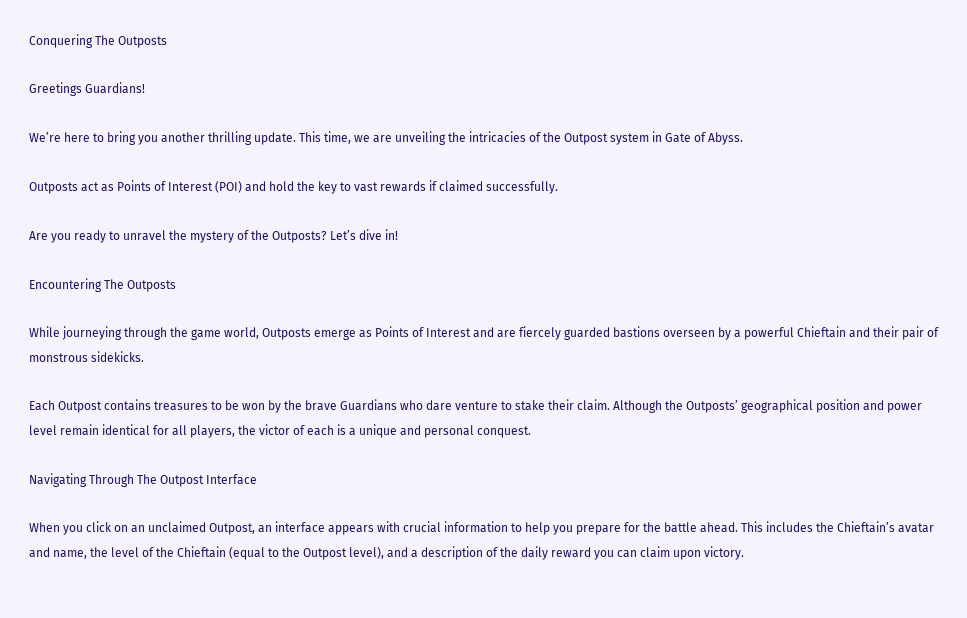Conquering The Outposts

Greetings Guardians!

We’re here to bring you another thrilling update. This time, we are unveiling the intricacies of the Outpost system in Gate of Abyss.

Outposts act as Points of Interest (POI) and hold the key to vast rewards if claimed successfully.

Are you ready to unravel the mystery of the Outposts? Let’s dive in!

Encountering The Outposts

While journeying through the game world, Outposts emerge as Points of Interest and are fiercely guarded bastions overseen by a powerful Chieftain and their pair of monstrous sidekicks.

Each Outpost contains treasures to be won by the brave Guardians who dare venture to stake their claim. Although the Outposts’ geographical position and power level remain identical for all players, the victor of each is a unique and personal conquest.

Navigating Through The Outpost Interface

When you click on an unclaimed Outpost, an interface appears with crucial information to help you prepare for the battle ahead. This includes the Chieftain’s avatar and name, the level of the Chieftain (equal to the Outpost level), and a description of the daily reward you can claim upon victory.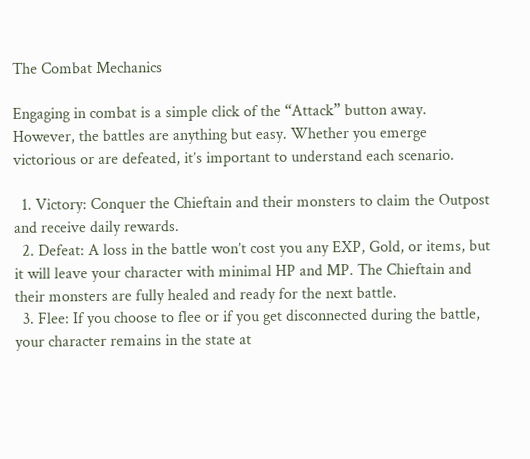The Combat Mechanics

Engaging in combat is a simple click of the “Attack” button away. However, the battles are anything but easy. Whether you emerge victorious or are defeated, it’s important to understand each scenario.

  1. Victory: Conquer the Chieftain and their monsters to claim the Outpost and receive daily rewards.
  2. Defeat: A loss in the battle won’t cost you any EXP, Gold, or items, but it will leave your character with minimal HP and MP. The Chieftain and their monsters are fully healed and ready for the next battle.
  3. Flee: If you choose to flee or if you get disconnected during the battle, your character remains in the state at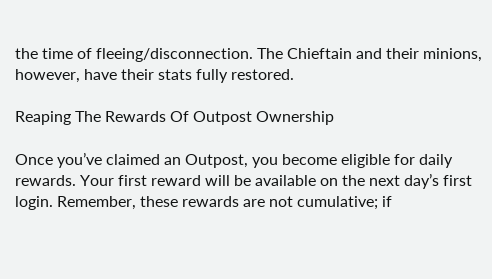the time of fleeing/disconnection. The Chieftain and their minions, however, have their stats fully restored.

Reaping The Rewards Of Outpost Ownership

Once you’ve claimed an Outpost, you become eligible for daily rewards. Your first reward will be available on the next day’s first login. Remember, these rewards are not cumulative; if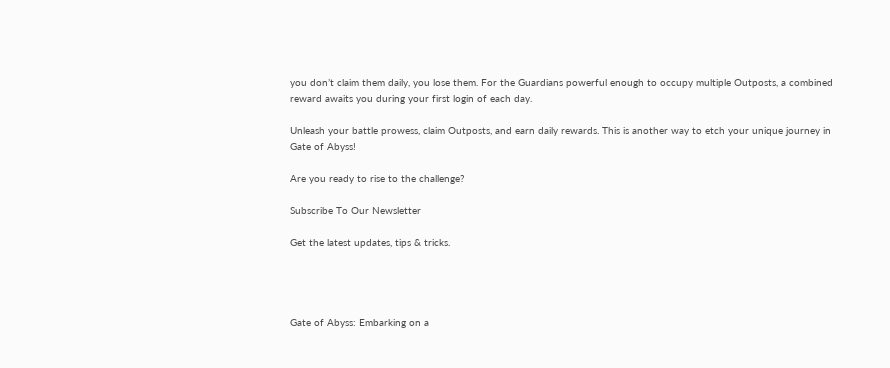you don’t claim them daily, you lose them. For the Guardians powerful enough to occupy multiple Outposts, a combined reward awaits you during your first login of each day.

Unleash your battle prowess, claim Outposts, and earn daily rewards. This is another way to etch your unique journey in Gate of Abyss!

Are you ready to rise to the challenge?

Subscribe To Our Newsletter

Get the latest updates, tips & tricks.




Gate of Abyss: Embarking on a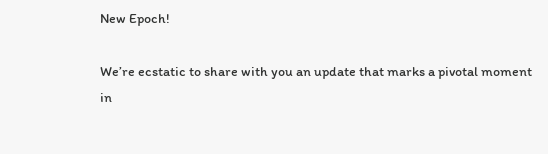New Epoch!

We’re ecstatic to share with you an update that marks a pivotal moment in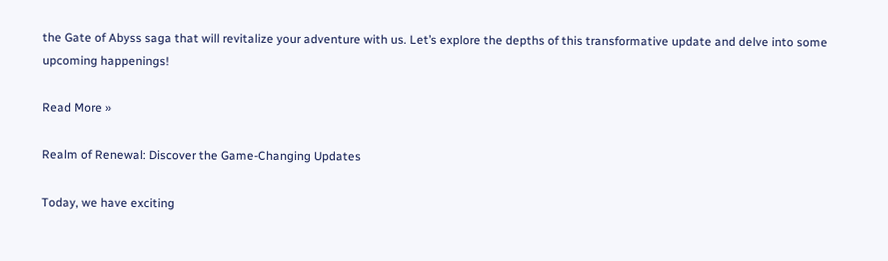the Gate of Abyss saga that will revitalize your adventure with us. Let’s explore the depths of this transformative update and delve into some upcoming happenings!

Read More »

Realm of Renewal: Discover the Game-Changing Updates

Today, we have exciting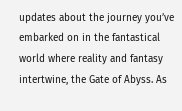updates about the journey you’ve embarked on in the fantastical world where reality and fantasy intertwine, the Gate of Abyss. As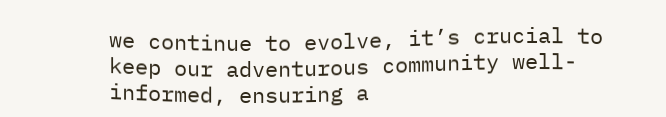we continue to evolve, it’s crucial to keep our adventurous community well-informed, ensuring a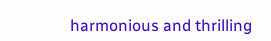harmonious and thrilling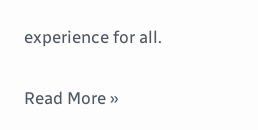experience for all.

Read More »